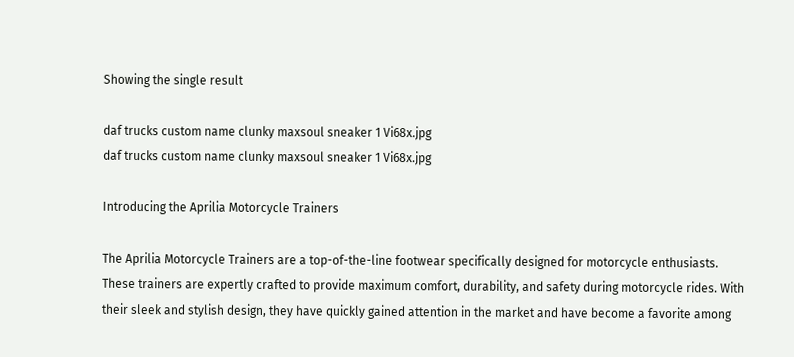Showing the single result

daf trucks custom name clunky maxsoul sneaker 1 Vi68x.jpg
daf trucks custom name clunky maxsoul sneaker 1 Vi68x.jpg

Introducing the Aprilia Motorcycle Trainers

The Aprilia Motorcycle Trainers are a top-of-the-line footwear specifically designed for motorcycle enthusiasts. These trainers are expertly crafted to provide maximum comfort, durability, and safety during motorcycle rides. With their sleek and stylish design, they have quickly gained attention in the market and have become a favorite among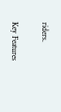riders.

Key Features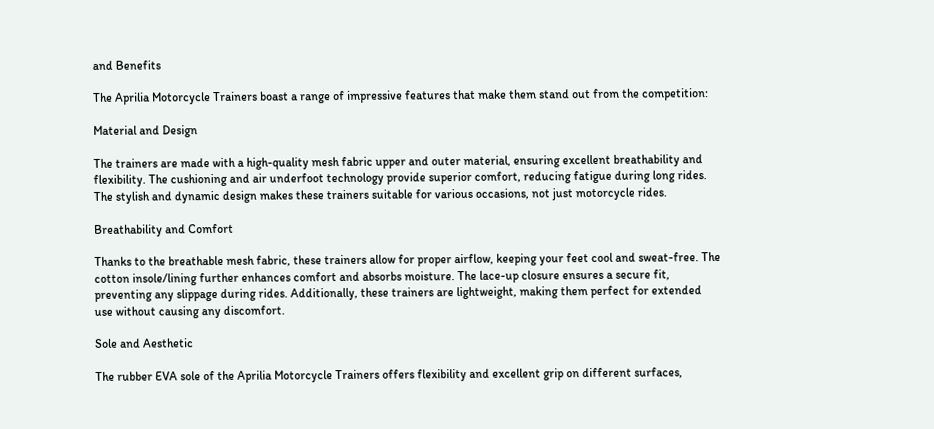and Benefits

The Aprilia Motorcycle Trainers boast a range of impressive features that make them stand out from the competition:

Material and Design

The trainers are made with a high-quality mesh fabric upper and outer material, ensuring excellent breathability and flexibility. The cushioning and air underfoot technology provide superior comfort, reducing fatigue during long rides. The stylish and dynamic design makes these trainers suitable for various occasions, not just motorcycle rides.

Breathability and Comfort

Thanks to the breathable mesh fabric, these trainers allow for proper airflow, keeping your feet cool and sweat-free. The cotton insole/lining further enhances comfort and absorbs moisture. The lace-up closure ensures a secure fit, preventing any slippage during rides. Additionally, these trainers are lightweight, making them perfect for extended use without causing any discomfort.

Sole and Aesthetic

The rubber EVA sole of the Aprilia Motorcycle Trainers offers flexibility and excellent grip on different surfaces,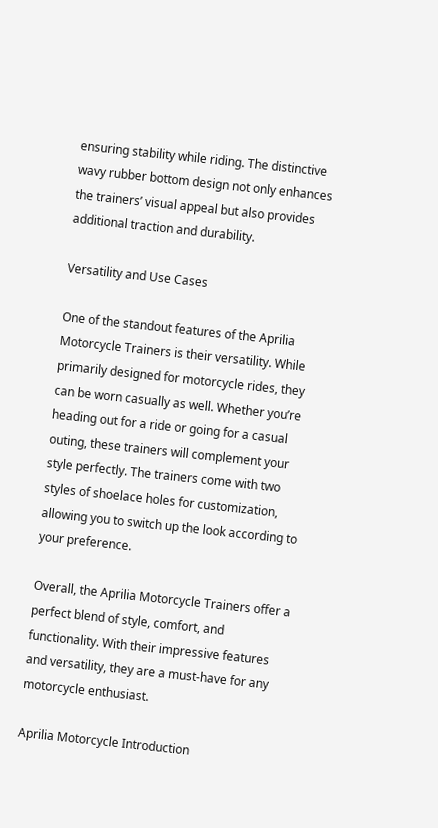ensuring stability while riding. The distinctive wavy rubber bottom design not only enhances the trainers’ visual appeal but also provides additional traction and durability.

Versatility and Use Cases

One of the standout features of the Aprilia Motorcycle Trainers is their versatility. While primarily designed for motorcycle rides, they can be worn casually as well. Whether you’re heading out for a ride or going for a casual outing, these trainers will complement your style perfectly. The trainers come with two styles of shoelace holes for customization, allowing you to switch up the look according to your preference.

Overall, the Aprilia Motorcycle Trainers offer a perfect blend of style, comfort, and functionality. With their impressive features and versatility, they are a must-have for any motorcycle enthusiast.

Aprilia Motorcycle Introduction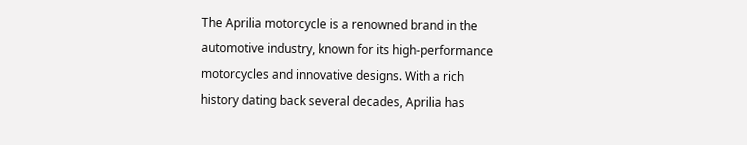The Aprilia motorcycle is a renowned brand in the automotive industry, known for its high-performance motorcycles and innovative designs. With a rich history dating back several decades, Aprilia has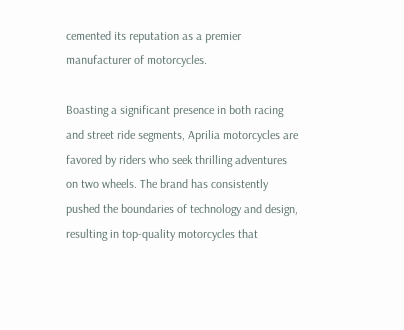cemented its reputation as a premier manufacturer of motorcycles.

Boasting a significant presence in both racing and street ride segments, Aprilia motorcycles are favored by riders who seek thrilling adventures on two wheels. The brand has consistently pushed the boundaries of technology and design, resulting in top-quality motorcycles that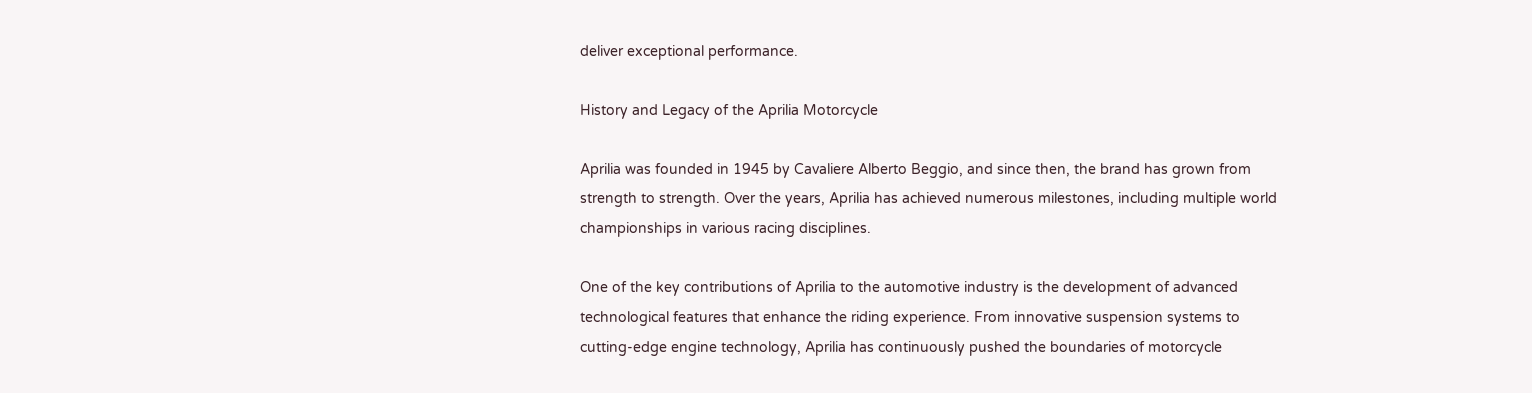deliver exceptional performance.

History and Legacy of the Aprilia Motorcycle

Aprilia was founded in 1945 by Cavaliere Alberto Beggio, and since then, the brand has grown from strength to strength. Over the years, Aprilia has achieved numerous milestones, including multiple world championships in various racing disciplines.

One of the key contributions of Aprilia to the automotive industry is the development of advanced technological features that enhance the riding experience. From innovative suspension systems to cutting-edge engine technology, Aprilia has continuously pushed the boundaries of motorcycle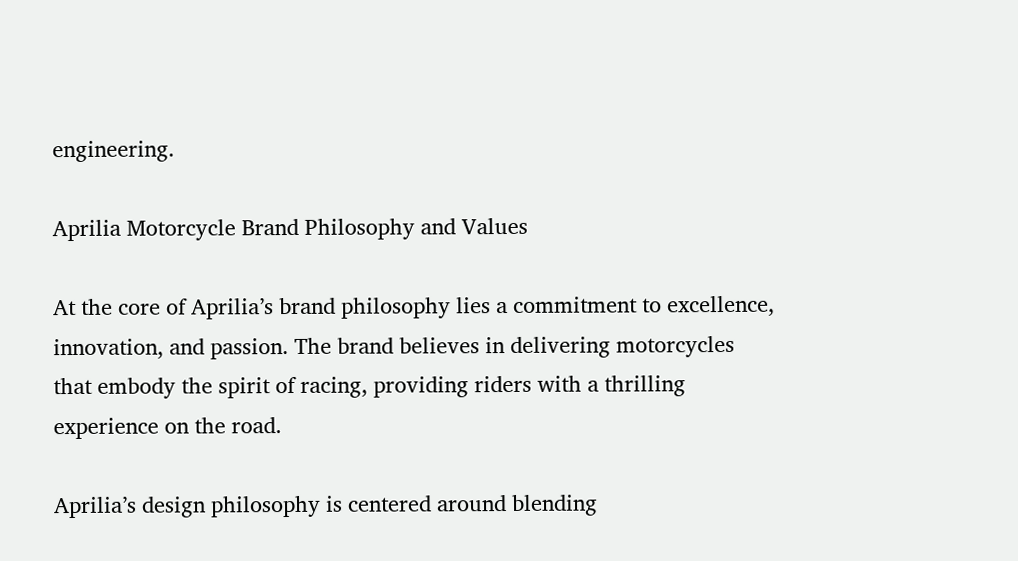engineering.

Aprilia Motorcycle Brand Philosophy and Values

At the core of Aprilia’s brand philosophy lies a commitment to excellence, innovation, and passion. The brand believes in delivering motorcycles that embody the spirit of racing, providing riders with a thrilling experience on the road.

Aprilia’s design philosophy is centered around blending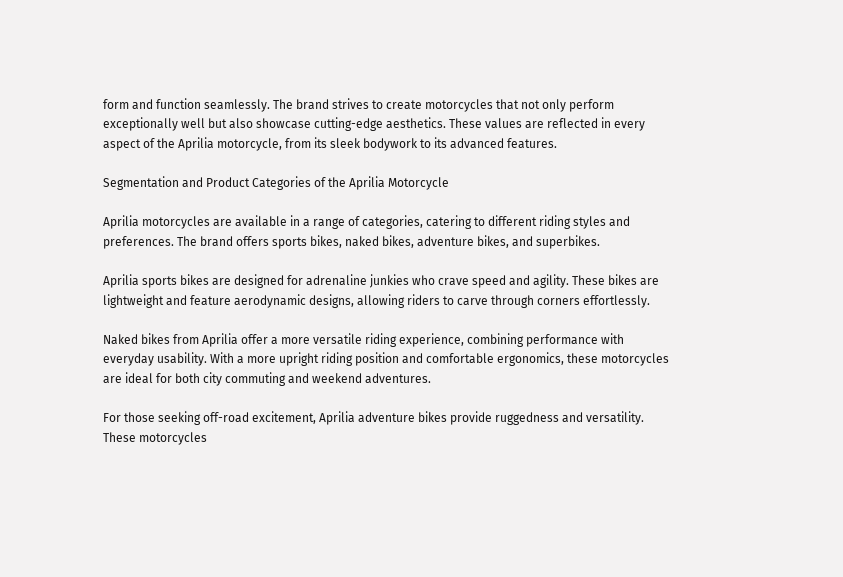form and function seamlessly. The brand strives to create motorcycles that not only perform exceptionally well but also showcase cutting-edge aesthetics. These values are reflected in every aspect of the Aprilia motorcycle, from its sleek bodywork to its advanced features.

Segmentation and Product Categories of the Aprilia Motorcycle

Aprilia motorcycles are available in a range of categories, catering to different riding styles and preferences. The brand offers sports bikes, naked bikes, adventure bikes, and superbikes.

Aprilia sports bikes are designed for adrenaline junkies who crave speed and agility. These bikes are lightweight and feature aerodynamic designs, allowing riders to carve through corners effortlessly.

Naked bikes from Aprilia offer a more versatile riding experience, combining performance with everyday usability. With a more upright riding position and comfortable ergonomics, these motorcycles are ideal for both city commuting and weekend adventures.

For those seeking off-road excitement, Aprilia adventure bikes provide ruggedness and versatility. These motorcycles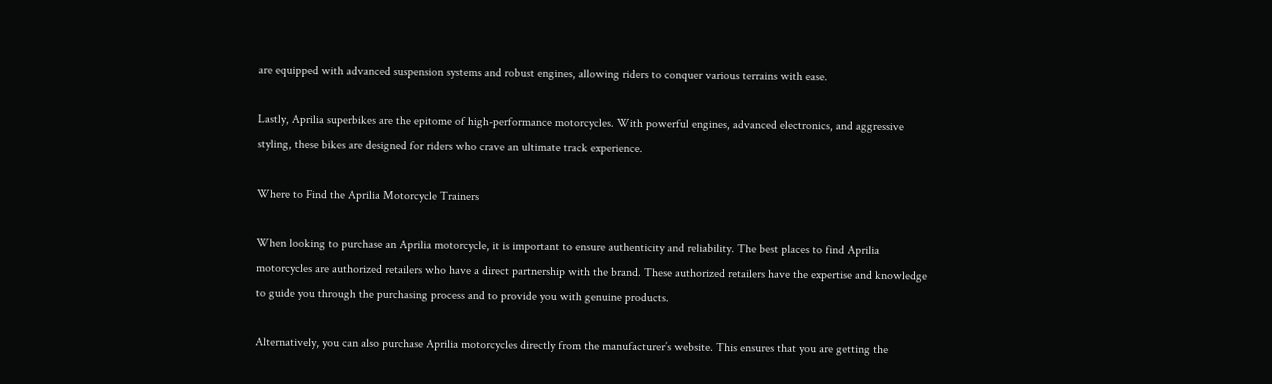are equipped with advanced suspension systems and robust engines, allowing riders to conquer various terrains with ease.

Lastly, Aprilia superbikes are the epitome of high-performance motorcycles. With powerful engines, advanced electronics, and aggressive styling, these bikes are designed for riders who crave an ultimate track experience.

Where to Find the Aprilia Motorcycle Trainers

When looking to purchase an Aprilia motorcycle, it is important to ensure authenticity and reliability. The best places to find Aprilia motorcycles are authorized retailers who have a direct partnership with the brand. These authorized retailers have the expertise and knowledge to guide you through the purchasing process and to provide you with genuine products.

Alternatively, you can also purchase Aprilia motorcycles directly from the manufacturer’s website. This ensures that you are getting the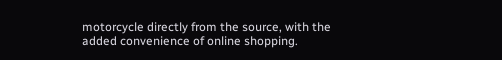motorcycle directly from the source, with the added convenience of online shopping.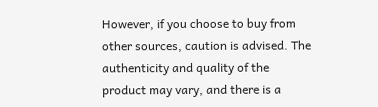However, if you choose to buy from other sources, caution is advised. The authenticity and quality of the product may vary, and there is a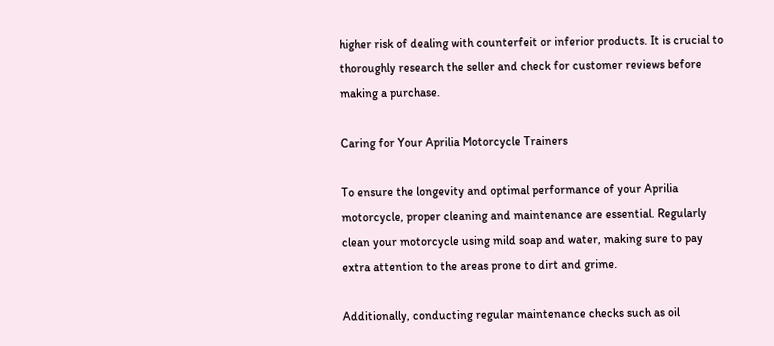higher risk of dealing with counterfeit or inferior products. It is crucial to thoroughly research the seller and check for customer reviews before making a purchase.

Caring for Your Aprilia Motorcycle Trainers

To ensure the longevity and optimal performance of your Aprilia motorcycle, proper cleaning and maintenance are essential. Regularly clean your motorcycle using mild soap and water, making sure to pay extra attention to the areas prone to dirt and grime.

Additionally, conducting regular maintenance checks such as oil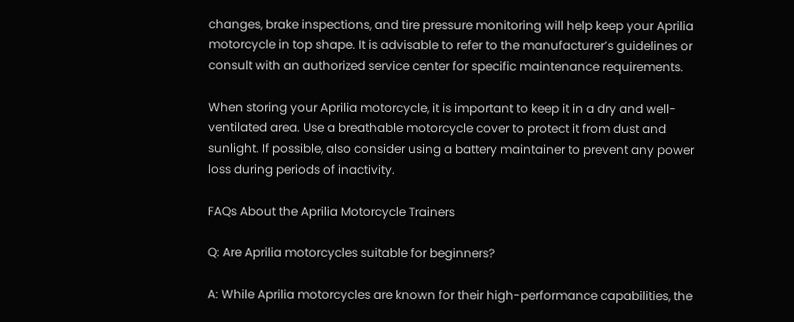changes, brake inspections, and tire pressure monitoring will help keep your Aprilia motorcycle in top shape. It is advisable to refer to the manufacturer’s guidelines or consult with an authorized service center for specific maintenance requirements.

When storing your Aprilia motorcycle, it is important to keep it in a dry and well-ventilated area. Use a breathable motorcycle cover to protect it from dust and sunlight. If possible, also consider using a battery maintainer to prevent any power loss during periods of inactivity.

FAQs About the Aprilia Motorcycle Trainers

Q: Are Aprilia motorcycles suitable for beginners?

A: While Aprilia motorcycles are known for their high-performance capabilities, the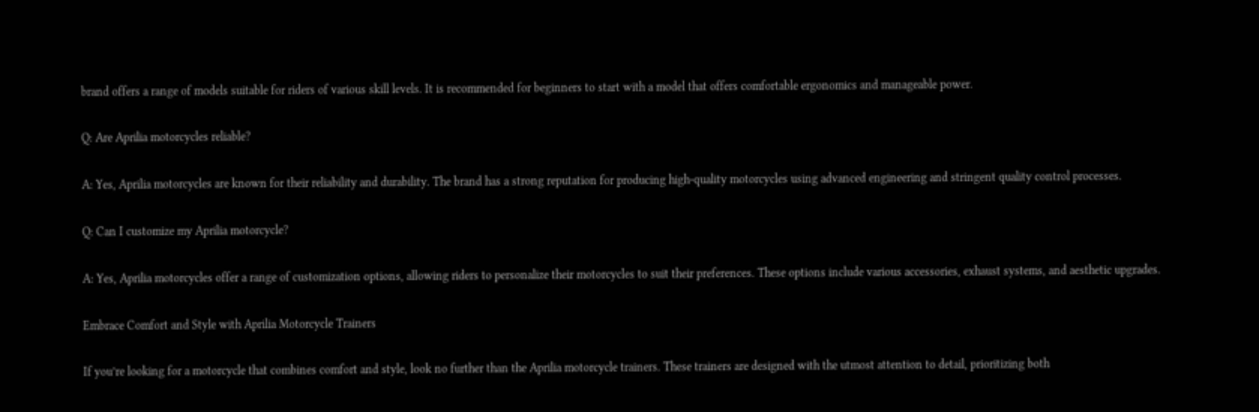brand offers a range of models suitable for riders of various skill levels. It is recommended for beginners to start with a model that offers comfortable ergonomics and manageable power.

Q: Are Aprilia motorcycles reliable?

A: Yes, Aprilia motorcycles are known for their reliability and durability. The brand has a strong reputation for producing high-quality motorcycles using advanced engineering and stringent quality control processes.

Q: Can I customize my Aprilia motorcycle?

A: Yes, Aprilia motorcycles offer a range of customization options, allowing riders to personalize their motorcycles to suit their preferences. These options include various accessories, exhaust systems, and aesthetic upgrades.

Embrace Comfort and Style with Aprilia Motorcycle Trainers

If you’re looking for a motorcycle that combines comfort and style, look no further than the Aprilia motorcycle trainers. These trainers are designed with the utmost attention to detail, prioritizing both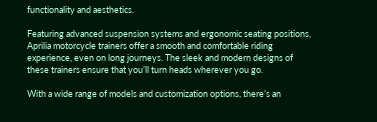functionality and aesthetics.

Featuring advanced suspension systems and ergonomic seating positions, Aprilia motorcycle trainers offer a smooth and comfortable riding experience, even on long journeys. The sleek and modern designs of these trainers ensure that you’ll turn heads wherever you go.

With a wide range of models and customization options, there’s an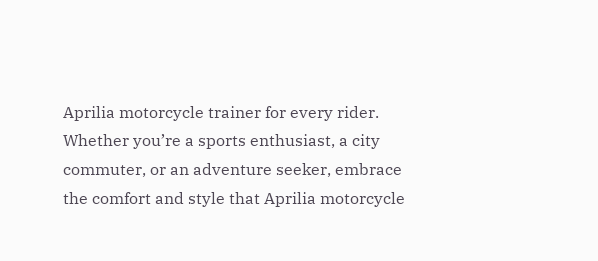Aprilia motorcycle trainer for every rider. Whether you’re a sports enthusiast, a city commuter, or an adventure seeker, embrace the comfort and style that Aprilia motorcycle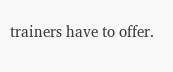trainers have to offer.